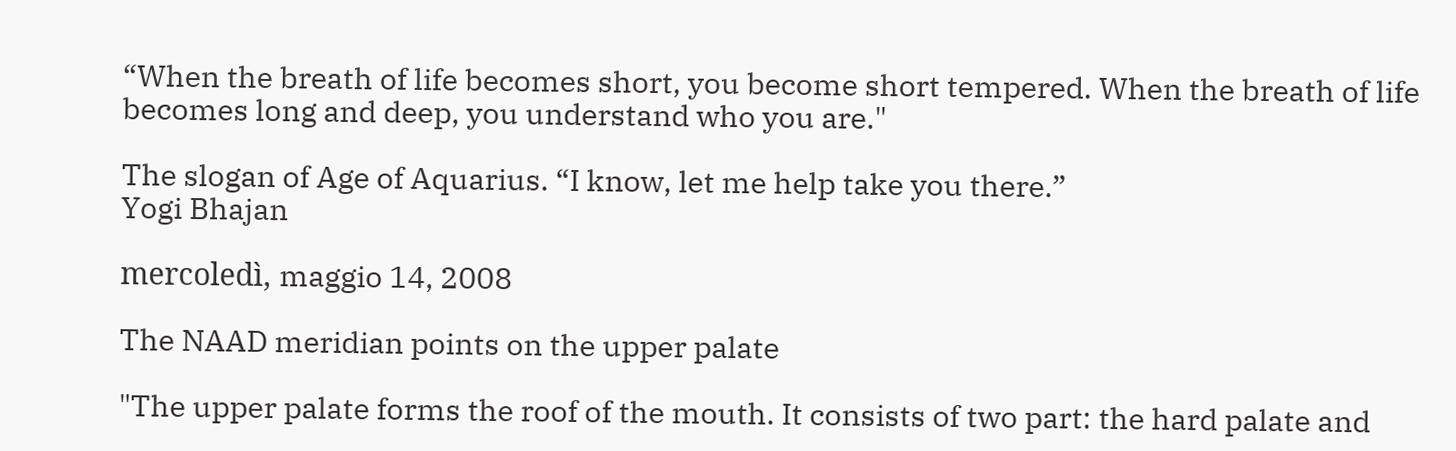“When the breath of life becomes short, you become short tempered. When the breath of life becomes long and deep, you understand who you are."

The slogan of Age of Aquarius. “I know, let me help take you there.”
Yogi Bhajan

mercoledì, maggio 14, 2008

The NAAD meridian points on the upper palate

"The upper palate forms the roof of the mouth. It consists of two part: the hard palate and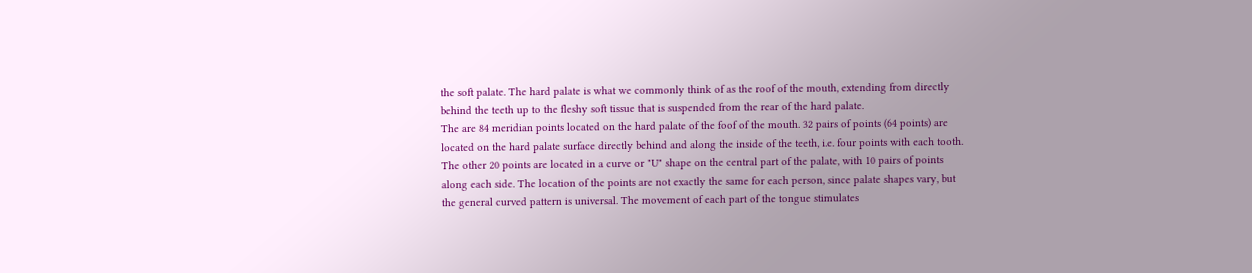the soft palate. The hard palate is what we commonly think of as the roof of the mouth, extending from directly behind the teeth up to the fleshy soft tissue that is suspended from the rear of the hard palate.
The are 84 meridian points located on the hard palate of the foof of the mouth. 32 pairs of points (64 points) are located on the hard palate surface directly behind and along the inside of the teeth, i.e. four points with each tooth. The other 20 points are located in a curve or "U" shape on the central part of the palate, with 10 pairs of points along each side. The location of the points are not exactly the same for each person, since palate shapes vary, but the general curved pattern is universal. The movement of each part of the tongue stimulates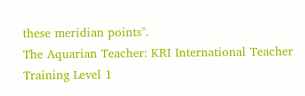these meridian points".
The Aquarian Teacher: KRI International Teacher Training Level 1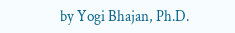by Yogi Bhajan, Ph.D.